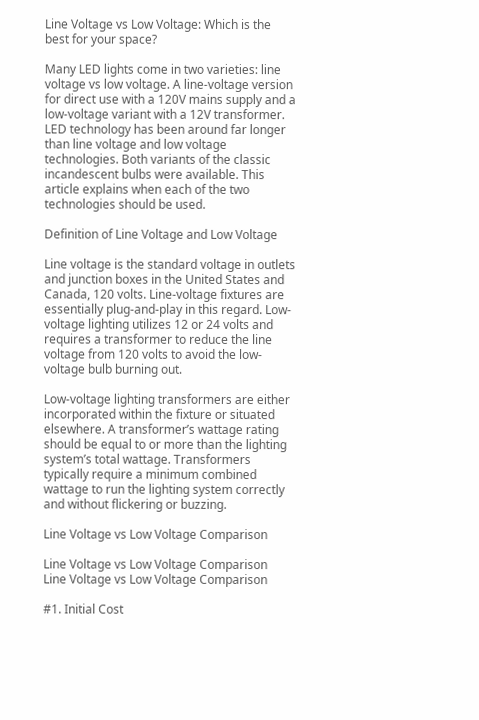Line Voltage vs Low Voltage: Which is the best for your space?

Many LED lights come in two varieties: line voltage vs low voltage. A line-voltage version for direct use with a 120V mains supply and a low-voltage variant with a 12V transformer. LED technology has been around far longer than line voltage and low voltage technologies. Both variants of the classic incandescent bulbs were available. This article explains when each of the two technologies should be used.

Definition of Line Voltage and Low Voltage

Line voltage is the standard voltage in outlets and junction boxes in the United States and Canada, 120 volts. Line-voltage fixtures are essentially plug-and-play in this regard. Low-voltage lighting utilizes 12 or 24 volts and requires a transformer to reduce the line voltage from 120 volts to avoid the low-voltage bulb burning out.

Low-voltage lighting transformers are either incorporated within the fixture or situated elsewhere. A transformer’s wattage rating should be equal to or more than the lighting system’s total wattage. Transformers typically require a minimum combined wattage to run the lighting system correctly and without flickering or buzzing.

Line Voltage vs Low Voltage Comparison

Line Voltage vs Low Voltage Comparison
Line Voltage vs Low Voltage Comparison

#1. Initial Cost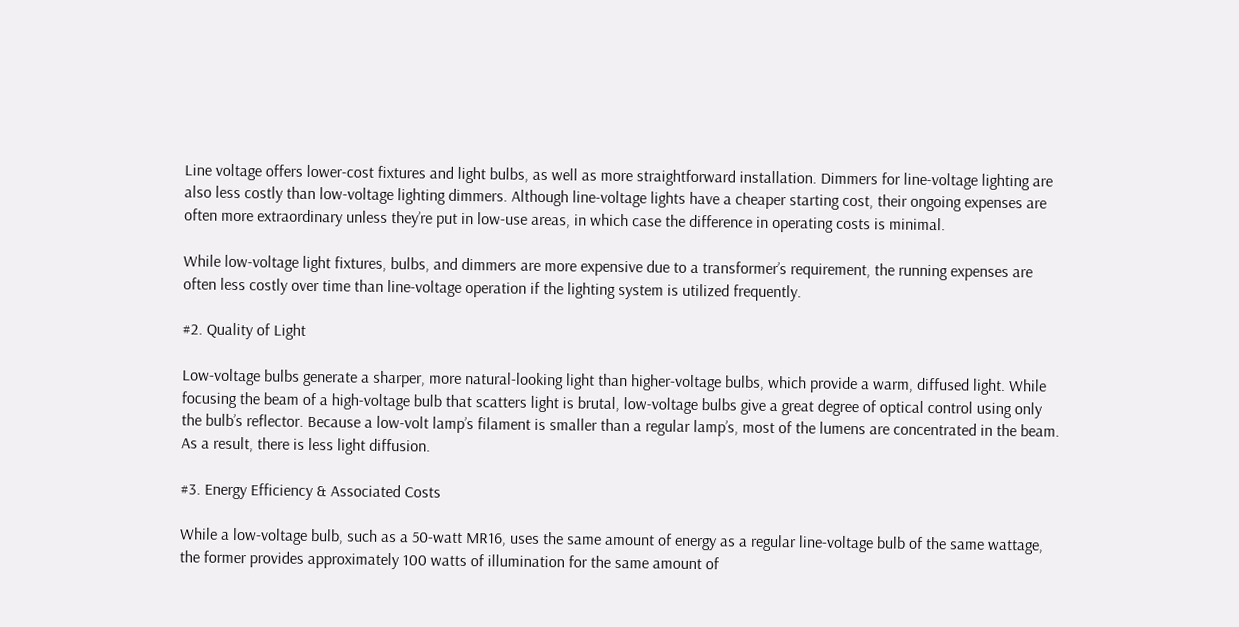Line voltage offers lower-cost fixtures and light bulbs, as well as more straightforward installation. Dimmers for line-voltage lighting are also less costly than low-voltage lighting dimmers. Although line-voltage lights have a cheaper starting cost, their ongoing expenses are often more extraordinary unless they’re put in low-use areas, in which case the difference in operating costs is minimal.

While low-voltage light fixtures, bulbs, and dimmers are more expensive due to a transformer’s requirement, the running expenses are often less costly over time than line-voltage operation if the lighting system is utilized frequently.

#2. Quality of Light

Low-voltage bulbs generate a sharper, more natural-looking light than higher-voltage bulbs, which provide a warm, diffused light. While focusing the beam of a high-voltage bulb that scatters light is brutal, low-voltage bulbs give a great degree of optical control using only the bulb’s reflector. Because a low-volt lamp’s filament is smaller than a regular lamp’s, most of the lumens are concentrated in the beam. As a result, there is less light diffusion.

#3. Energy Efficiency & Associated Costs

While a low-voltage bulb, such as a 50-watt MR16, uses the same amount of energy as a regular line-voltage bulb of the same wattage, the former provides approximately 100 watts of illumination for the same amount of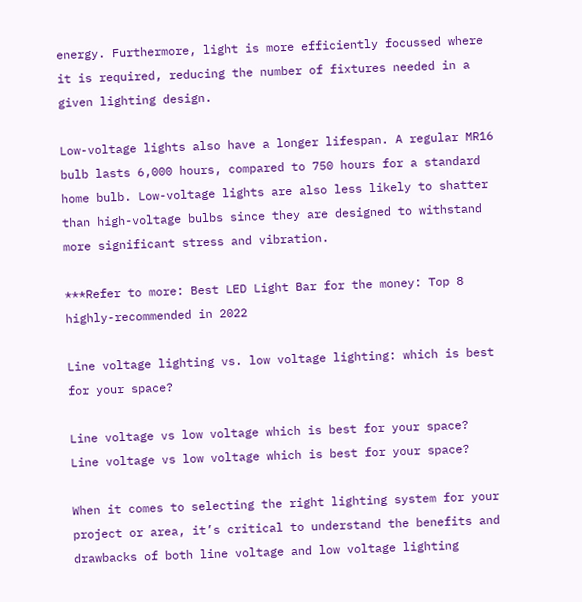energy. Furthermore, light is more efficiently focussed where it is required, reducing the number of fixtures needed in a given lighting design.

Low-voltage lights also have a longer lifespan. A regular MR16 bulb lasts 6,000 hours, compared to 750 hours for a standard home bulb. Low-voltage lights are also less likely to shatter than high-voltage bulbs since they are designed to withstand more significant stress and vibration.

***Refer to more: Best LED Light Bar for the money: Top 8 highly-recommended in 2022

Line voltage lighting vs. low voltage lighting: which is best for your space?

Line voltage vs low voltage which is best for your space?
Line voltage vs low voltage which is best for your space?

When it comes to selecting the right lighting system for your project or area, it’s critical to understand the benefits and drawbacks of both line voltage and low voltage lighting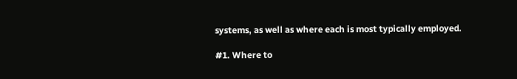systems, as well as where each is most typically employed.

#1. Where to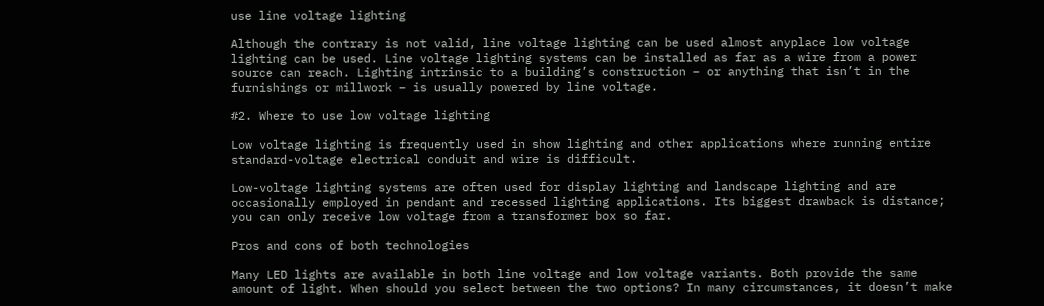use line voltage lighting

Although the contrary is not valid, line voltage lighting can be used almost anyplace low voltage lighting can be used. Line voltage lighting systems can be installed as far as a wire from a power source can reach. Lighting intrinsic to a building’s construction – or anything that isn’t in the furnishings or millwork – is usually powered by line voltage.

#2. Where to use low voltage lighting

Low voltage lighting is frequently used in show lighting and other applications where running entire standard-voltage electrical conduit and wire is difficult.

Low-voltage lighting systems are often used for display lighting and landscape lighting and are occasionally employed in pendant and recessed lighting applications. Its biggest drawback is distance; you can only receive low voltage from a transformer box so far.

Pros and cons of both technologies

Many LED lights are available in both line voltage and low voltage variants. Both provide the same amount of light. When should you select between the two options? In many circumstances, it doesn’t make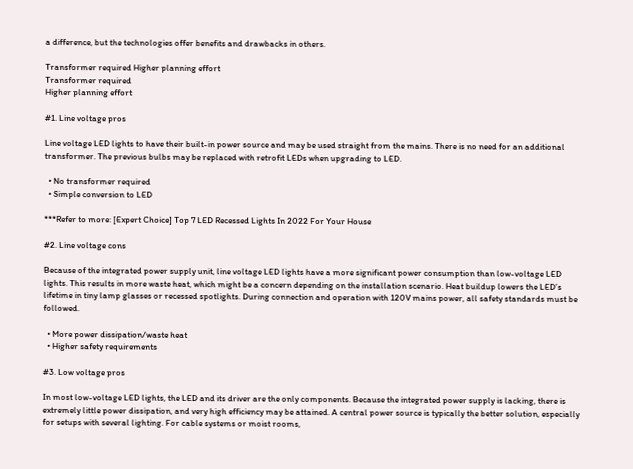a difference, but the technologies offer benefits and drawbacks in others.

Transformer required Higher planning effort
Transformer required
Higher planning effort

#1. Line voltage pros

Line voltage LED lights to have their built-in power source and may be used straight from the mains. There is no need for an additional transformer. The previous bulbs may be replaced with retrofit LEDs when upgrading to LED.

  • No transformer required
  • Simple conversion to LED

***Refer to more: [Expert Choice] Top 7 LED Recessed Lights In 2022 For Your House

#2. Line voltage cons

Because of the integrated power supply unit, line voltage LED lights have a more significant power consumption than low-voltage LED lights. This results in more waste heat, which might be a concern depending on the installation scenario. Heat buildup lowers the LED’s lifetime in tiny lamp glasses or recessed spotlights. During connection and operation with 120V mains power, all safety standards must be followed.

  • More power dissipation/waste heat
  • Higher safety requirements

#3. Low voltage pros

In most low-voltage LED lights, the LED and its driver are the only components. Because the integrated power supply is lacking, there is extremely little power dissipation, and very high efficiency may be attained. A central power source is typically the better solution, especially for setups with several lighting. For cable systems or moist rooms,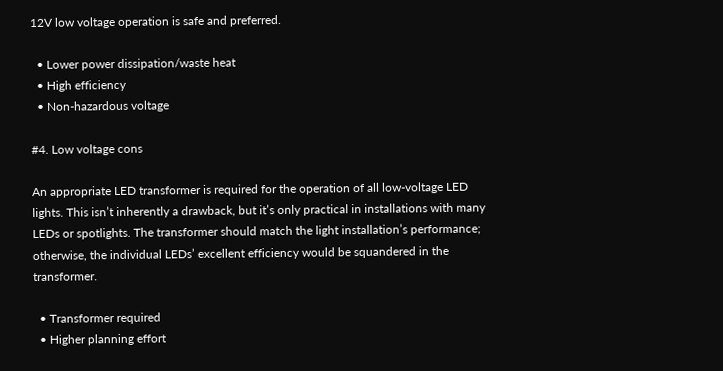12V low voltage operation is safe and preferred.

  • Lower power dissipation/waste heat
  • High efficiency
  • Non-hazardous voltage

#4. Low voltage cons

An appropriate LED transformer is required for the operation of all low-voltage LED lights. This isn’t inherently a drawback, but it’s only practical in installations with many LEDs or spotlights. The transformer should match the light installation’s performance; otherwise, the individual LEDs’ excellent efficiency would be squandered in the transformer.

  • Transformer required
  • Higher planning effort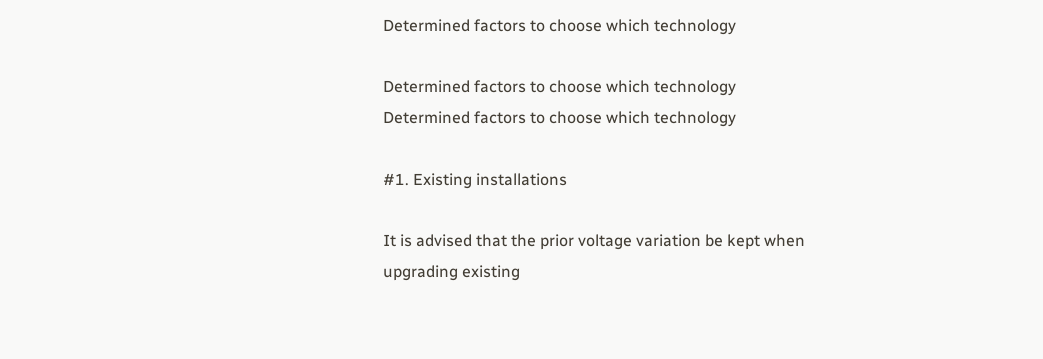Determined factors to choose which technology

Determined factors to choose which technology
Determined factors to choose which technology

#1. Existing installations

It is advised that the prior voltage variation be kept when upgrading existing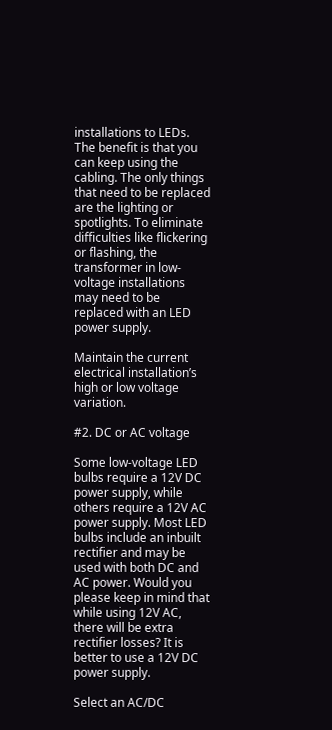installations to LEDs. The benefit is that you can keep using the cabling. The only things that need to be replaced are the lighting or spotlights. To eliminate difficulties like flickering or flashing, the transformer in low-voltage installations may need to be replaced with an LED power supply.

Maintain the current electrical installation’s high or low voltage variation.

#2. DC or AC voltage

Some low-voltage LED bulbs require a 12V DC power supply, while others require a 12V AC power supply. Most LED bulbs include an inbuilt rectifier and may be used with both DC and AC power. Would you please keep in mind that while using 12V AC, there will be extra rectifier losses? It is better to use a 12V DC power supply.

Select an AC/DC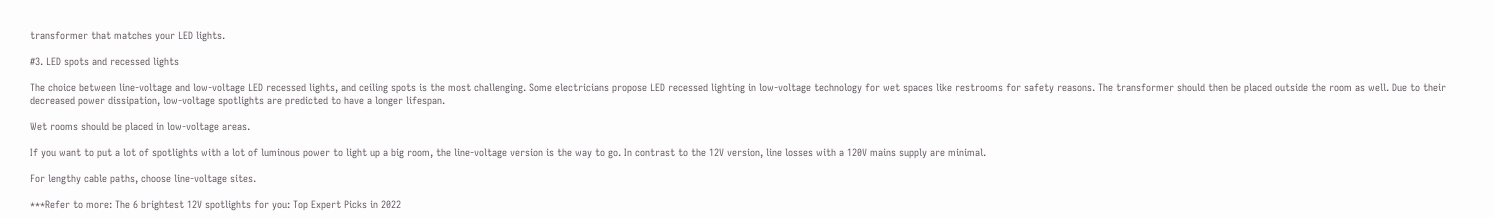transformer that matches your LED lights.

#3. LED spots and recessed lights

The choice between line-voltage and low-voltage LED recessed lights, and ceiling spots is the most challenging. Some electricians propose LED recessed lighting in low-voltage technology for wet spaces like restrooms for safety reasons. The transformer should then be placed outside the room as well. Due to their decreased power dissipation, low-voltage spotlights are predicted to have a longer lifespan.

Wet rooms should be placed in low-voltage areas.

If you want to put a lot of spotlights with a lot of luminous power to light up a big room, the line-voltage version is the way to go. In contrast to the 12V version, line losses with a 120V mains supply are minimal.

For lengthy cable paths, choose line-voltage sites.

***Refer to more: The 6 brightest 12V spotlights for you: Top Expert Picks in 2022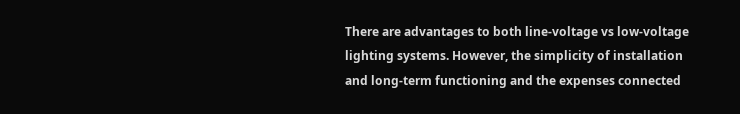There are advantages to both line-voltage vs low-voltage lighting systems. However, the simplicity of installation and long-term functioning and the expenses connected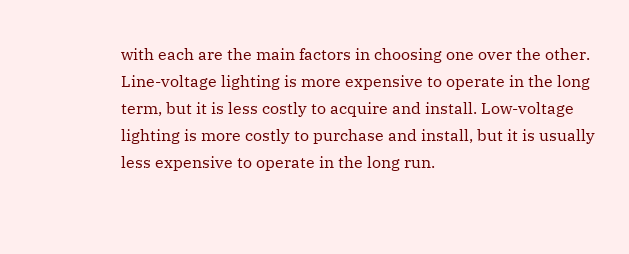with each are the main factors in choosing one over the other. Line-voltage lighting is more expensive to operate in the long term, but it is less costly to acquire and install. Low-voltage lighting is more costly to purchase and install, but it is usually less expensive to operate in the long run.